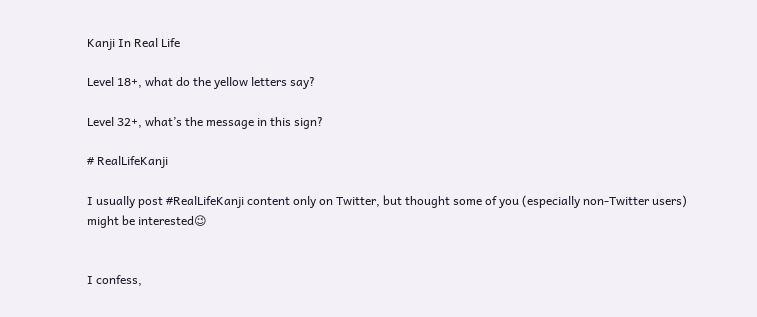Kanji In Real Life

Level 18+, what do the yellow letters say?

Level 32+, what’s the message in this sign?

# RealLifeKanji

I usually post #RealLifeKanji content only on Twitter, but thought some of you (especially non-Twitter users) might be interested😉


I confess,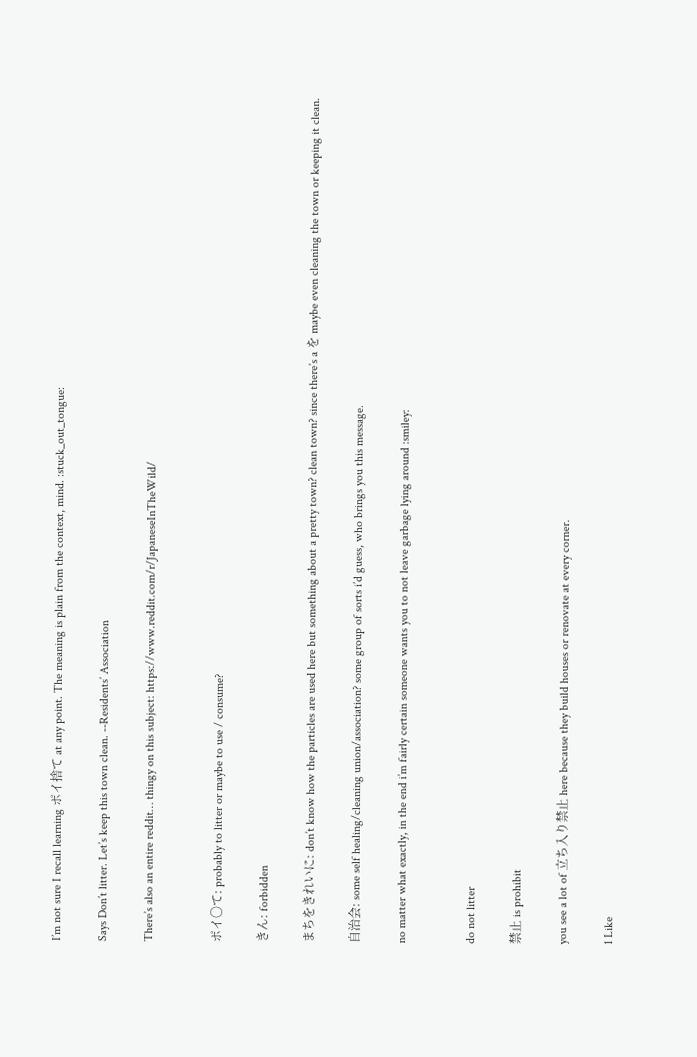I’m not sure I recall learning ポイ捨て at any point. The meaning is plain from the context, mind. :stuck_out_tongue:

Says Don’t litter. Let’s keep this town clean. --Residents’ Association

There’s also an entire reddit… thingy on this subject: https://www.reddit.com/r/JapaneseInTheWild/


ポイ〇て: probably to litter or maybe to use / consume?

きん: forbidden

まちをきれいに: don’t know how the particles are used here but something about a pretty town? clean town? since there’s a を maybe even cleaning the town or keeping it clean.

自治会: some self healing/cleaning union/association? some group of sorts i’d guess, who brings you this message.

no matter what exactly, in the end i’m fairly certain someone wants you to not leave garbage lying around :smiley:


do not litter

禁止 is prohibit

you see a lot of 立ち入り禁止 here because they build houses or renovate at every corner.

1 Like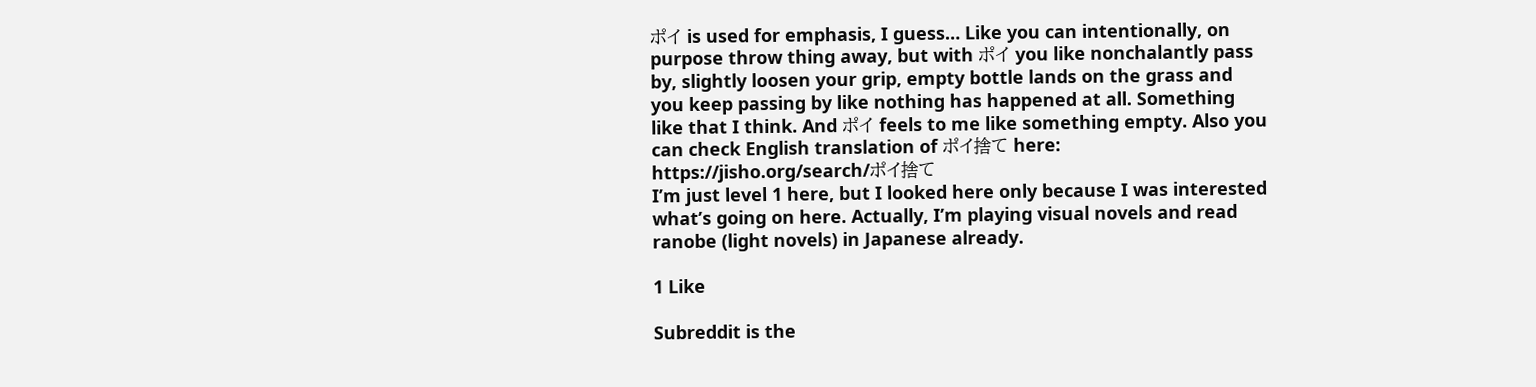ポイ is used for emphasis, I guess… Like you can intentionally, on purpose throw thing away, but with ポイ you like nonchalantly pass by, slightly loosen your grip, empty bottle lands on the grass and you keep passing by like nothing has happened at all. Something like that I think. And ポイ feels to me like something empty. Also you can check English translation of ポイ捨て here: https://jisho.org/search/ポイ捨て
I’m just level 1 here, but I looked here only because I was interested what’s going on here. Actually, I’m playing visual novels and read ranobe (light novels) in Japanese already.

1 Like

Subreddit is the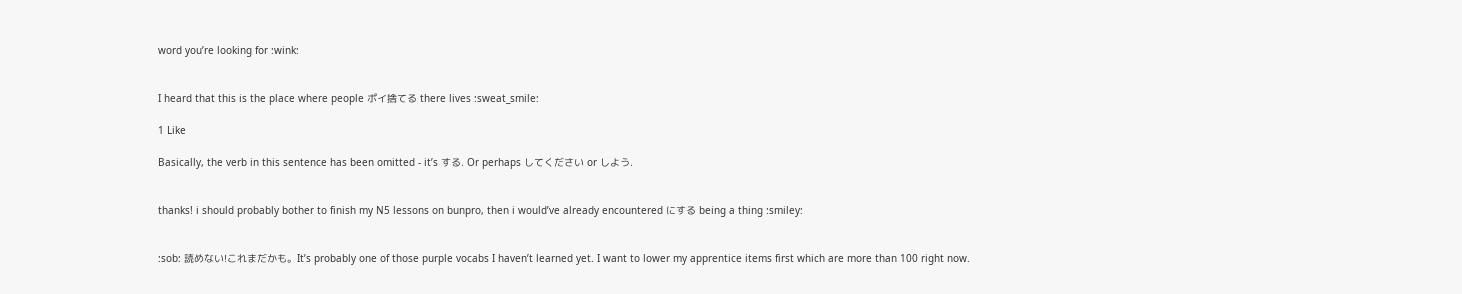word you’re looking for :wink:


I heard that this is the place where people ポイ捨てる there lives :sweat_smile:

1 Like

Basically, the verb in this sentence has been omitted - it’s する. Or perhaps してください or しよう.


thanks! i should probably bother to finish my N5 lessons on bunpro, then i would’ve already encountered にする being a thing :smiley:


:sob: 読めない!これまだかも。It’s probably one of those purple vocabs I haven’t learned yet. I want to lower my apprentice items first which are more than 100 right now.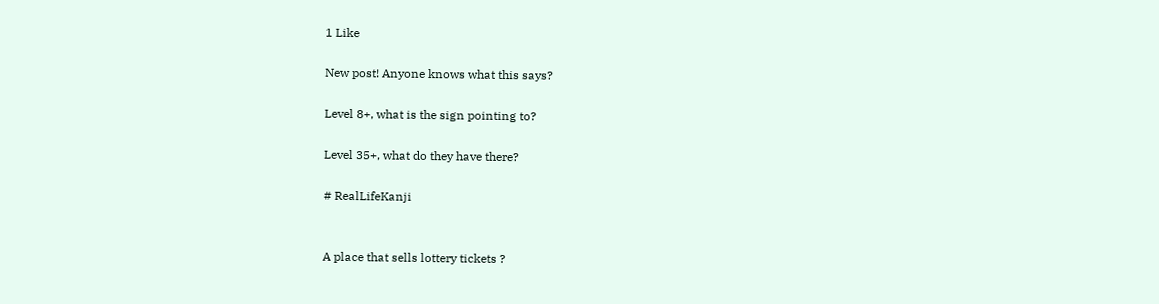1 Like

New post! Anyone knows what this says?

Level 8+, what is the sign pointing to?

Level 35+, what do they have there?

# RealLifeKanji


A place that sells lottery tickets ?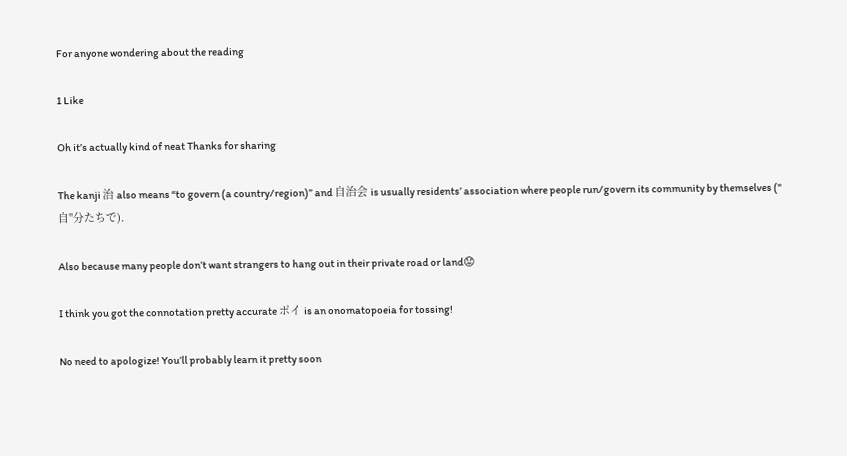For anyone wondering about the reading

1 Like

Oh it’s actually kind of neat Thanks for sharing

The kanji 治 also means “to govern (a country/region)” and 自治会 is usually residents’ association where people run/govern its community by themselves ("自"分たちで).

Also because many people don’t want strangers to hang out in their private road or land😟

I think you got the connotation pretty accurate ポイ is an onomatopoeia for tossing!

No need to apologize! You’ll probably learn it pretty soon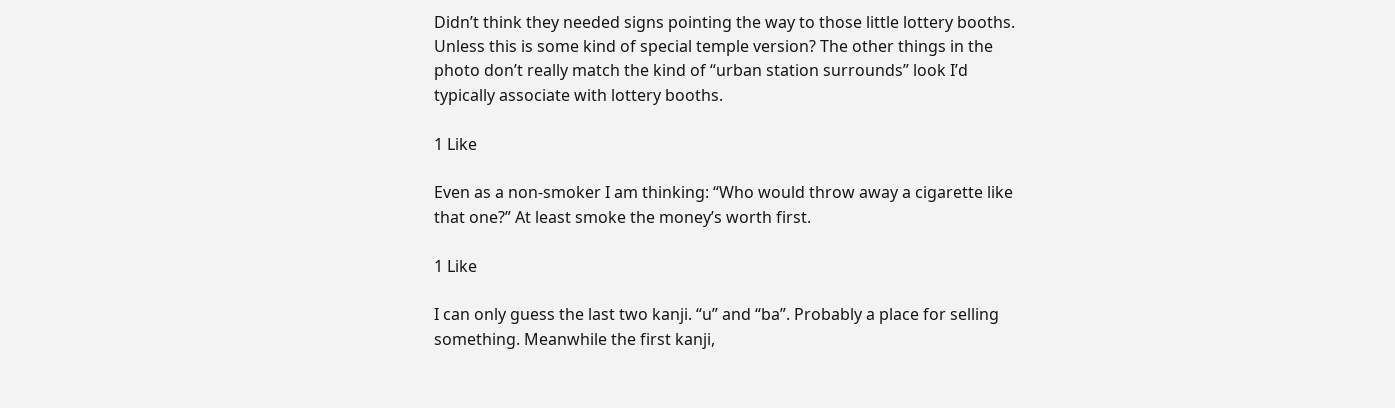Didn’t think they needed signs pointing the way to those little lottery booths. Unless this is some kind of special temple version? The other things in the photo don’t really match the kind of “urban station surrounds” look I’d typically associate with lottery booths.

1 Like

Even as a non-smoker I am thinking: “Who would throw away a cigarette like that one?” At least smoke the money’s worth first.

1 Like

I can only guess the last two kanji. “u” and “ba”. Probably a place for selling something. Meanwhile the first kanji,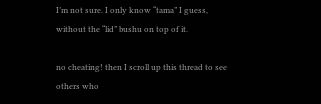I’m not sure. I only know “tama” I guess, without the “lid” bushu on top of it.

no cheating! then I scroll up this thread to see others who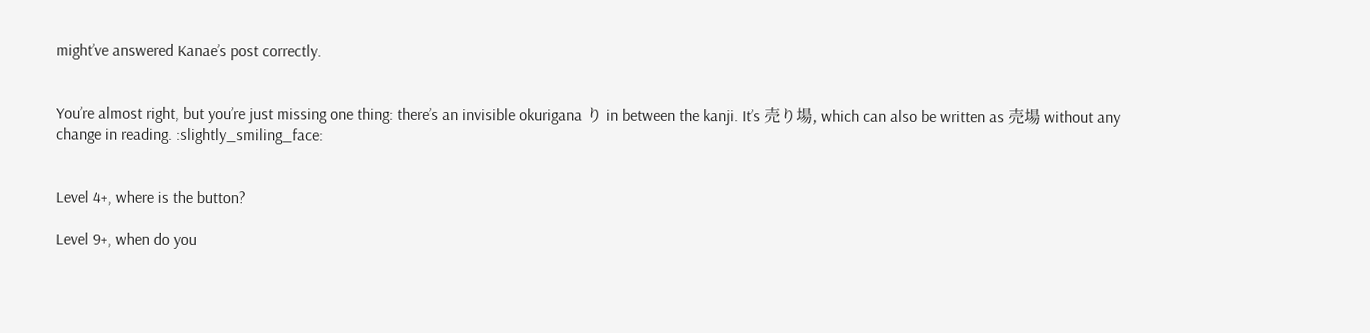might’ve answered Kanae’s post correctly.


You’re almost right, but you’re just missing one thing: there’s an invisible okurigana り in between the kanji. It’s 売り場, which can also be written as 売場 without any change in reading. :slightly_smiling_face:


Level 4+, where is the button?

Level 9+, when do you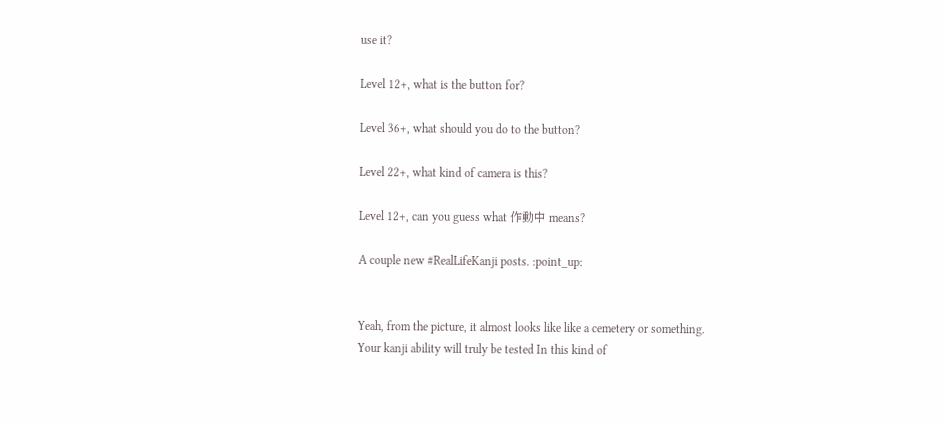use it?

Level 12+, what is the button for?

Level 36+, what should you do to the button?

Level 22+, what kind of camera is this?

Level 12+, can you guess what 作動中 means?

A couple new #RealLifeKanji posts. :point_up:


Yeah, from the picture, it almost looks like like a cemetery or something.
Your kanji ability will truly be tested In this kind of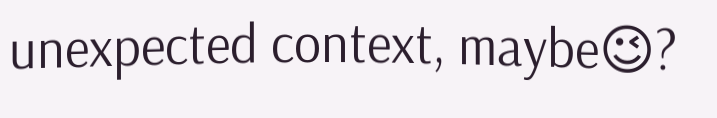unexpected context, maybe😉?